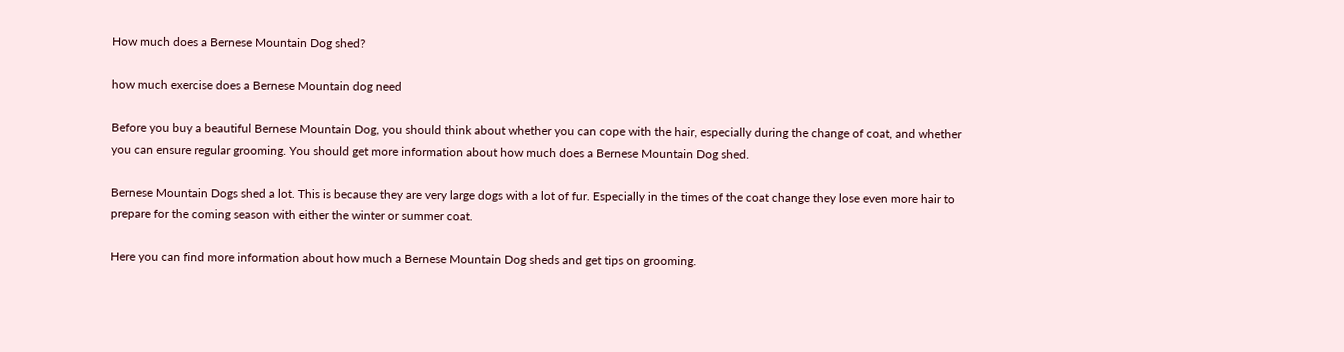How much does a Bernese Mountain Dog shed?

how much exercise does a Bernese Mountain dog need

Before you buy a beautiful Bernese Mountain Dog, you should think about whether you can cope with the hair, especially during the change of coat, and whether you can ensure regular grooming. You should get more information about how much does a Bernese Mountain Dog shed.

Bernese Mountain Dogs shed a lot. This is because they are very large dogs with a lot of fur. Especially in the times of the coat change they lose even more hair to prepare for the coming season with either the winter or summer coat.

Here you can find more information about how much a Bernese Mountain Dog sheds and get tips on grooming.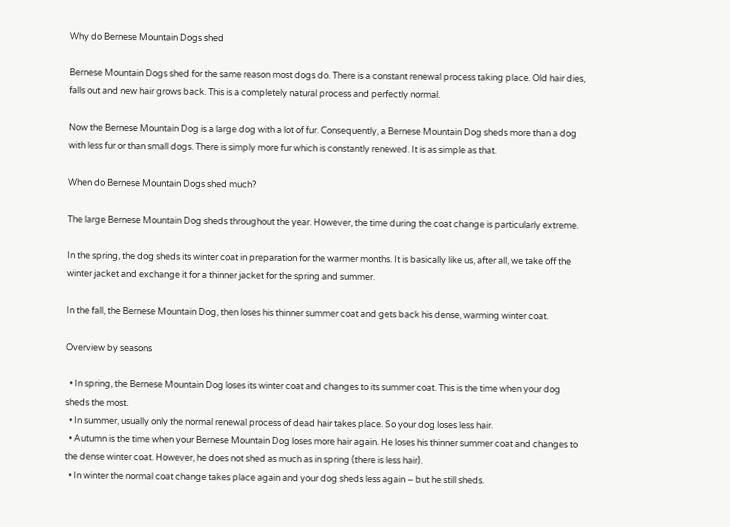Why do Bernese Mountain Dogs shed

Bernese Mountain Dogs shed for the same reason most dogs do. There is a constant renewal process taking place. Old hair dies, falls out and new hair grows back. This is a completely natural process and perfectly normal.

Now the Bernese Mountain Dog is a large dog with a lot of fur. Consequently, a Bernese Mountain Dog sheds more than a dog with less fur or than small dogs. There is simply more fur which is constantly renewed. It is as simple as that.

When do Bernese Mountain Dogs shed much?

The large Bernese Mountain Dog sheds throughout the year. However, the time during the coat change is particularly extreme.

In the spring, the dog sheds its winter coat in preparation for the warmer months. It is basically like us, after all, we take off the winter jacket and exchange it for a thinner jacket for the spring and summer.

In the fall, the Bernese Mountain Dog, then loses his thinner summer coat and gets back his dense, warming winter coat.

Overview by seasons

  • In spring, the Bernese Mountain Dog loses its winter coat and changes to its summer coat. This is the time when your dog sheds the most.
  • In summer, usually only the normal renewal process of dead hair takes place. So your dog loses less hair.
  • Autumn is the time when your Bernese Mountain Dog loses more hair again. He loses his thinner summer coat and changes to the dense winter coat. However, he does not shed as much as in spring (there is less hair).
  • In winter the normal coat change takes place again and your dog sheds less again – but he still sheds.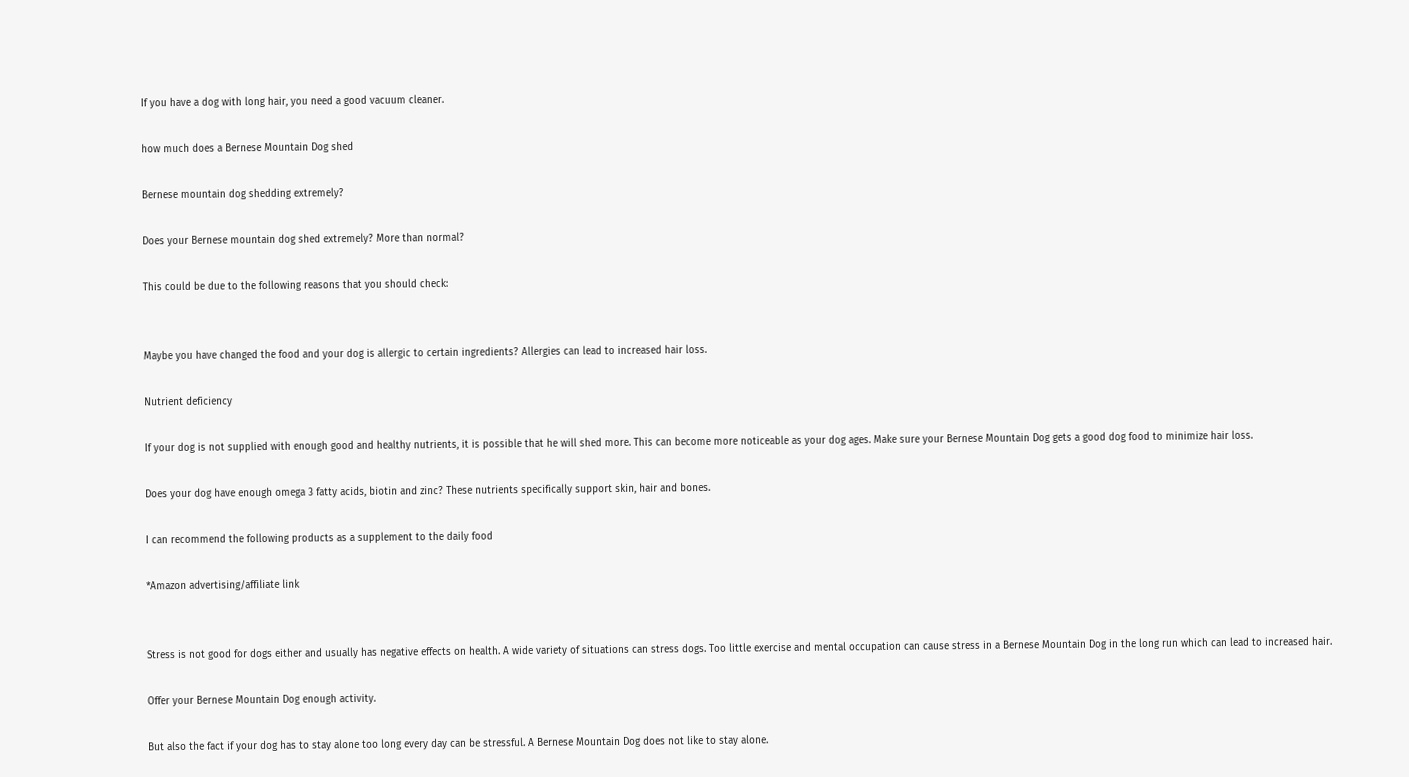If you have a dog with long hair, you need a good vacuum cleaner.

how much does a Bernese Mountain Dog shed

Bernese mountain dog shedding extremely?

Does your Bernese mountain dog shed extremely? More than normal?

This could be due to the following reasons that you should check:


Maybe you have changed the food and your dog is allergic to certain ingredients? Allergies can lead to increased hair loss.

Nutrient deficiency

If your dog is not supplied with enough good and healthy nutrients, it is possible that he will shed more. This can become more noticeable as your dog ages. Make sure your Bernese Mountain Dog gets a good dog food to minimize hair loss.

Does your dog have enough omega 3 fatty acids, biotin and zinc? These nutrients specifically support skin, hair and bones.

I can recommend the following products as a supplement to the daily food

*Amazon advertising/affiliate link


Stress is not good for dogs either and usually has negative effects on health. A wide variety of situations can stress dogs. Too little exercise and mental occupation can cause stress in a Bernese Mountain Dog in the long run which can lead to increased hair.

Offer your Bernese Mountain Dog enough activity.

But also the fact if your dog has to stay alone too long every day can be stressful. A Bernese Mountain Dog does not like to stay alone.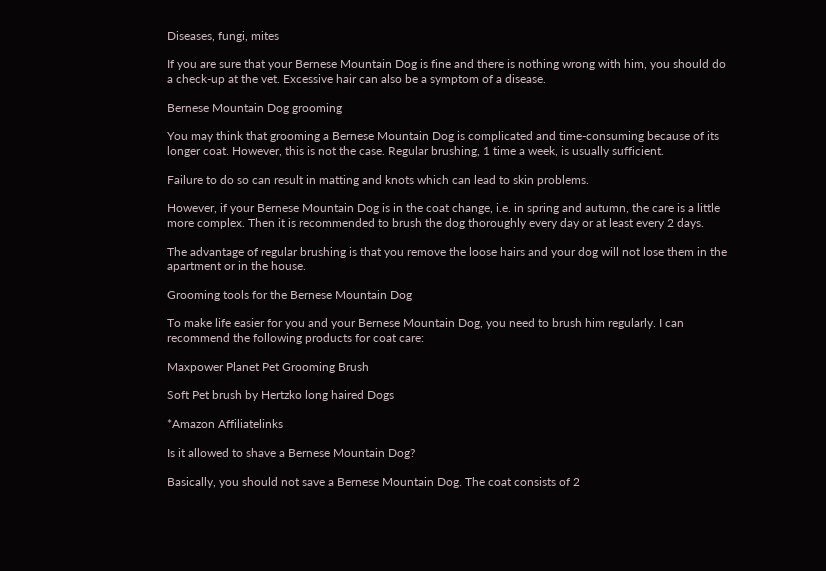Diseases, fungi, mites

If you are sure that your Bernese Mountain Dog is fine and there is nothing wrong with him, you should do a check-up at the vet. Excessive hair can also be a symptom of a disease.

Bernese Mountain Dog grooming

You may think that grooming a Bernese Mountain Dog is complicated and time-consuming because of its longer coat. However, this is not the case. Regular brushing, 1 time a week, is usually sufficient.

Failure to do so can result in matting and knots which can lead to skin problems.

However, if your Bernese Mountain Dog is in the coat change, i.e. in spring and autumn, the care is a little more complex. Then it is recommended to brush the dog thoroughly every day or at least every 2 days.

The advantage of regular brushing is that you remove the loose hairs and your dog will not lose them in the apartment or in the house.

Grooming tools for the Bernese Mountain Dog

To make life easier for you and your Bernese Mountain Dog, you need to brush him regularly. I can recommend the following products for coat care:

Maxpower Planet Pet Grooming Brush

Soft Pet brush by Hertzko long haired Dogs

*Amazon Affiliatelinks

Is it allowed to shave a Bernese Mountain Dog?

Basically, you should not save a Bernese Mountain Dog. The coat consists of 2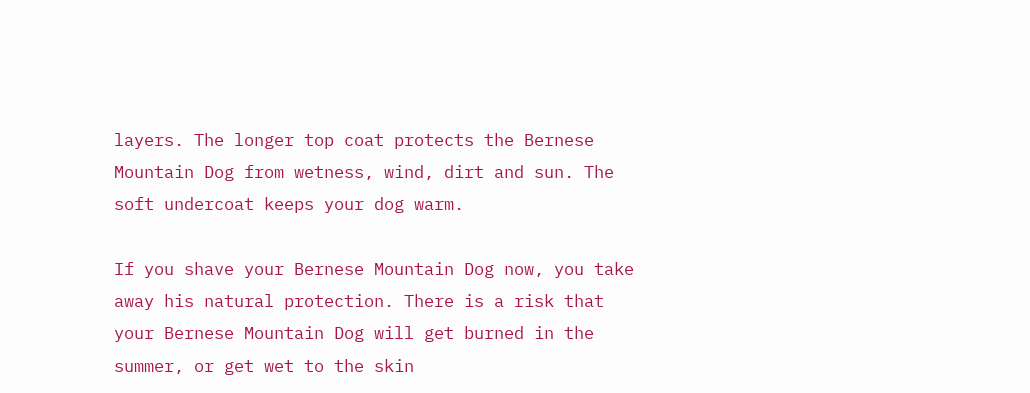layers. The longer top coat protects the Bernese Mountain Dog from wetness, wind, dirt and sun. The soft undercoat keeps your dog warm.

If you shave your Bernese Mountain Dog now, you take away his natural protection. There is a risk that your Bernese Mountain Dog will get burned in the summer, or get wet to the skin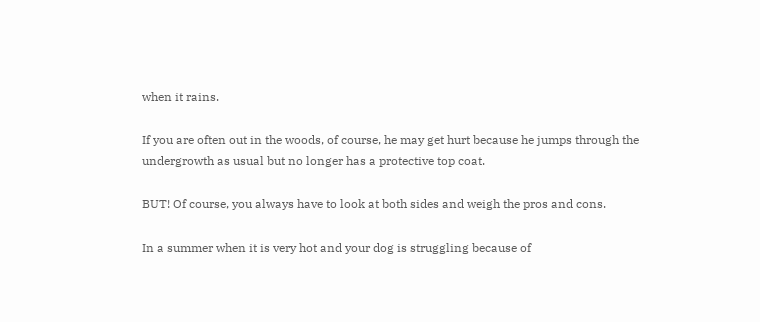when it rains.

If you are often out in the woods, of course, he may get hurt because he jumps through the undergrowth as usual but no longer has a protective top coat.

BUT! Of course, you always have to look at both sides and weigh the pros and cons.

In a summer when it is very hot and your dog is struggling because of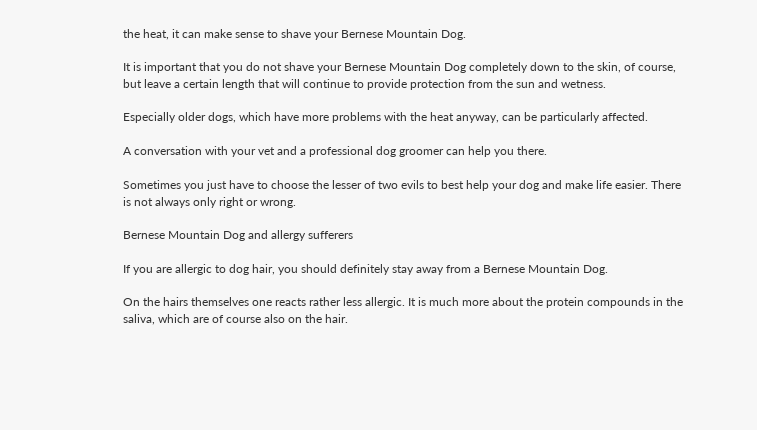the heat, it can make sense to shave your Bernese Mountain Dog.

It is important that you do not shave your Bernese Mountain Dog completely down to the skin, of course, but leave a certain length that will continue to provide protection from the sun and wetness.

Especially older dogs, which have more problems with the heat anyway, can be particularly affected.

A conversation with your vet and a professional dog groomer can help you there.

Sometimes you just have to choose the lesser of two evils to best help your dog and make life easier. There is not always only right or wrong.

Bernese Mountain Dog and allergy sufferers

If you are allergic to dog hair, you should definitely stay away from a Bernese Mountain Dog.

On the hairs themselves one reacts rather less allergic. It is much more about the protein compounds in the saliva, which are of course also on the hair.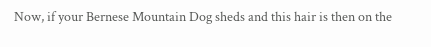Now, if your Bernese Mountain Dog sheds and this hair is then on the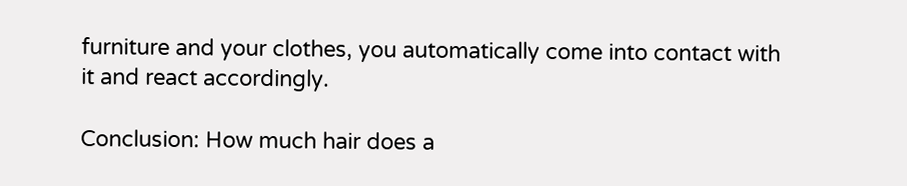furniture and your clothes, you automatically come into contact with it and react accordingly.

Conclusion: How much hair does a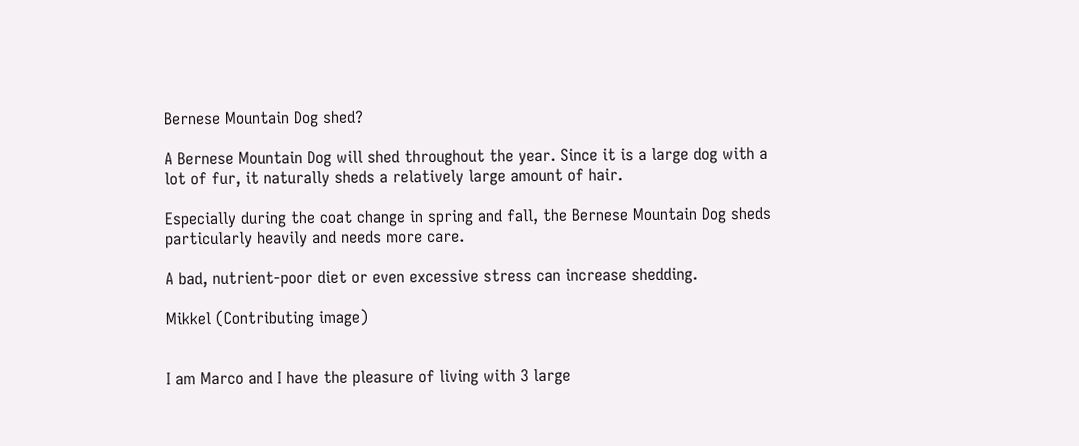Bernese Mountain Dog shed?

A Bernese Mountain Dog will shed throughout the year. Since it is a large dog with a lot of fur, it naturally sheds a relatively large amount of hair.

Especially during the coat change in spring and fall, the Bernese Mountain Dog sheds particularly heavily and needs more care.

A bad, nutrient-poor diet or even excessive stress can increase shedding.

Mikkel (Contributing image)


I am Marco and I have the pleasure of living with 3 large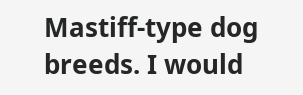Mastiff-type dog breeds. I would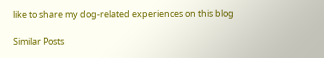like to share my dog-related experiences on this blog

Similar Posts